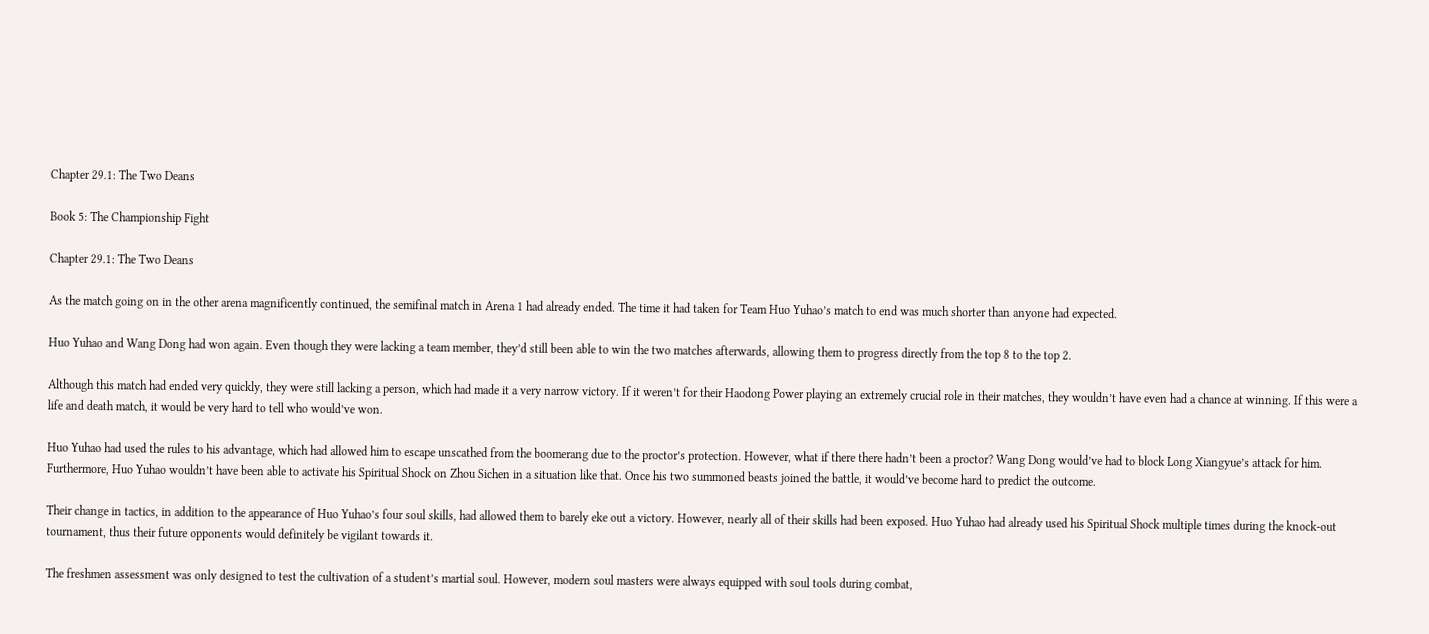Chapter 29.1: The Two Deans

Book 5: The Championship Fight

Chapter 29.1: The Two Deans

As the match going on in the other arena magnificently continued, the semifinal match in Arena 1 had already ended. The time it had taken for Team Huo Yuhao’s match to end was much shorter than anyone had expected.

Huo Yuhao and Wang Dong had won again. Even though they were lacking a team member, they’d still been able to win the two matches afterwards, allowing them to progress directly from the top 8 to the top 2.

Although this match had ended very quickly, they were still lacking a person, which had made it a very narrow victory. If it weren’t for their Haodong Power playing an extremely crucial role in their matches, they wouldn’t have even had a chance at winning. If this were a life and death match, it would be very hard to tell who would’ve won.

Huo Yuhao had used the rules to his advantage, which had allowed him to escape unscathed from the boomerang due to the proctor’s protection. However, what if there there hadn’t been a proctor? Wang Dong would’ve had to block Long Xiangyue’s attack for him. Furthermore, Huo Yuhao wouldn’t have been able to activate his Spiritual Shock on Zhou Sichen in a situation like that. Once his two summoned beasts joined the battle, it would’ve become hard to predict the outcome.

Their change in tactics, in addition to the appearance of Huo Yuhao’s four soul skills, had allowed them to barely eke out a victory. However, nearly all of their skills had been exposed. Huo Yuhao had already used his Spiritual Shock multiple times during the knock-out tournament, thus their future opponents would definitely be vigilant towards it.

The freshmen assessment was only designed to test the cultivation of a student’s martial soul. However, modern soul masters were always equipped with soul tools during combat,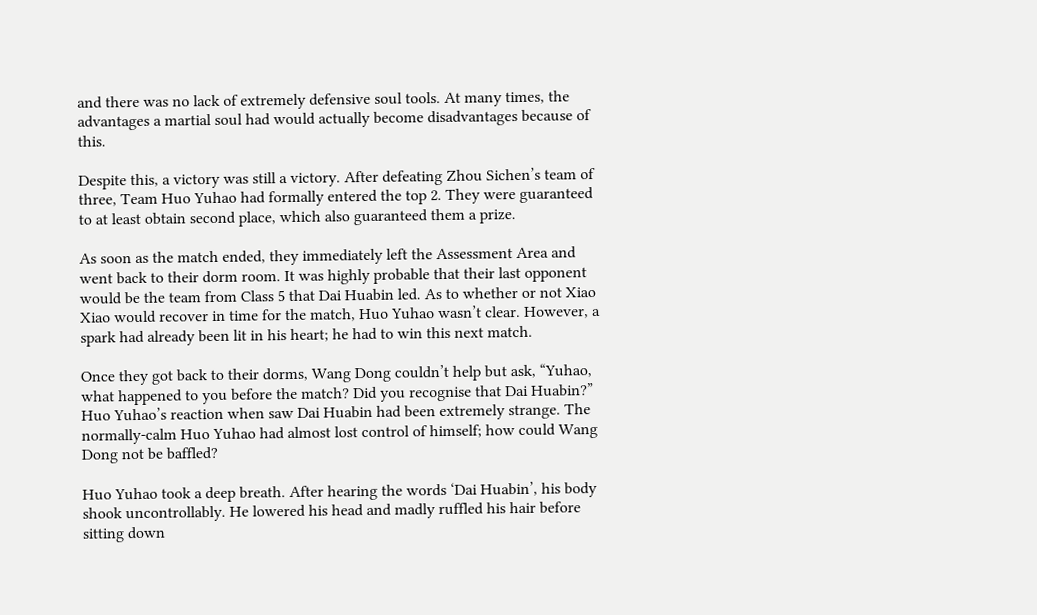and there was no lack of extremely defensive soul tools. At many times, the advantages a martial soul had would actually become disadvantages because of this.

Despite this, a victory was still a victory. After defeating Zhou Sichen’s team of three, Team Huo Yuhao had formally entered the top 2. They were guaranteed to at least obtain second place, which also guaranteed them a prize.

As soon as the match ended, they immediately left the Assessment Area and went back to their dorm room. It was highly probable that their last opponent would be the team from Class 5 that Dai Huabin led. As to whether or not Xiao Xiao would recover in time for the match, Huo Yuhao wasn’t clear. However, a spark had already been lit in his heart; he had to win this next match.

Once they got back to their dorms, Wang Dong couldn’t help but ask, “Yuhao, what happened to you before the match? Did you recognise that Dai Huabin?” Huo Yuhao’s reaction when saw Dai Huabin had been extremely strange. The normally-calm Huo Yuhao had almost lost control of himself; how could Wang Dong not be baffled?

Huo Yuhao took a deep breath. After hearing the words ‘Dai Huabin’, his body shook uncontrollably. He lowered his head and madly ruffled his hair before sitting down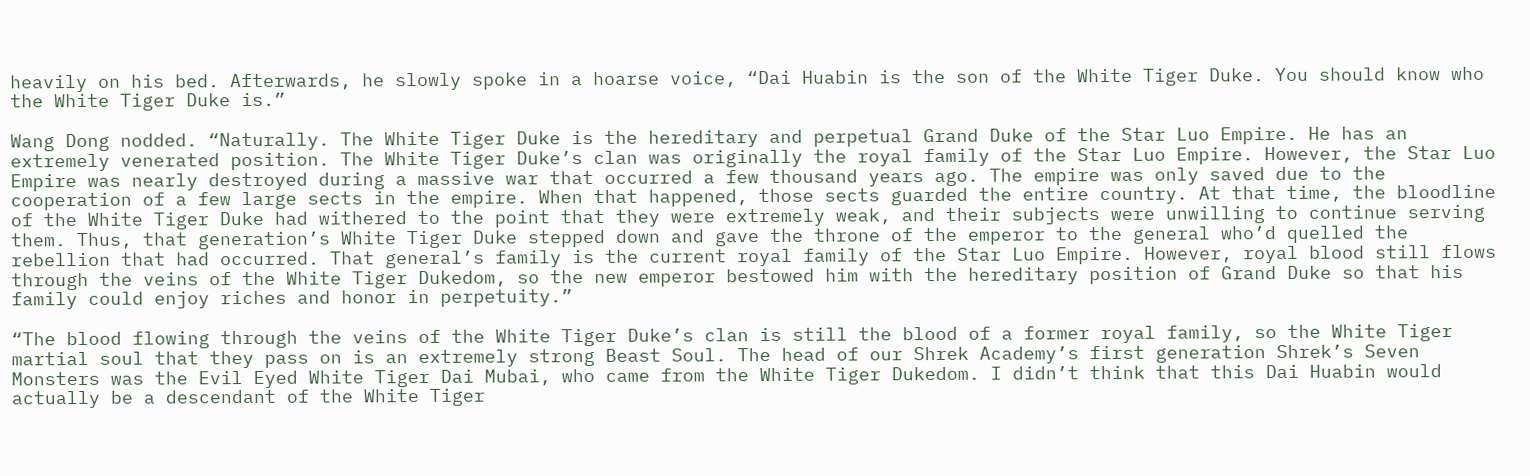heavily on his bed. Afterwards, he slowly spoke in a hoarse voice, “Dai Huabin is the son of the White Tiger Duke. You should know who the White Tiger Duke is.”

Wang Dong nodded. “Naturally. The White Tiger Duke is the hereditary and perpetual Grand Duke of the Star Luo Empire. He has an extremely venerated position. The White Tiger Duke’s clan was originally the royal family of the Star Luo Empire. However, the Star Luo Empire was nearly destroyed during a massive war that occurred a few thousand years ago. The empire was only saved due to the cooperation of a few large sects in the empire. When that happened, those sects guarded the entire country. At that time, the bloodline of the White Tiger Duke had withered to the point that they were extremely weak, and their subjects were unwilling to continue serving them. Thus, that generation’s White Tiger Duke stepped down and gave the throne of the emperor to the general who’d quelled the rebellion that had occurred. That general’s family is the current royal family of the Star Luo Empire. However, royal blood still flows through the veins of the White Tiger Dukedom, so the new emperor bestowed him with the hereditary position of Grand Duke so that his family could enjoy riches and honor in perpetuity.”

“The blood flowing through the veins of the White Tiger Duke’s clan is still the blood of a former royal family, so the White Tiger martial soul that they pass on is an extremely strong Beast Soul. The head of our Shrek Academy’s first generation Shrek’s Seven Monsters was the Evil Eyed White Tiger Dai Mubai, who came from the White Tiger Dukedom. I didn’t think that this Dai Huabin would actually be a descendant of the White Tiger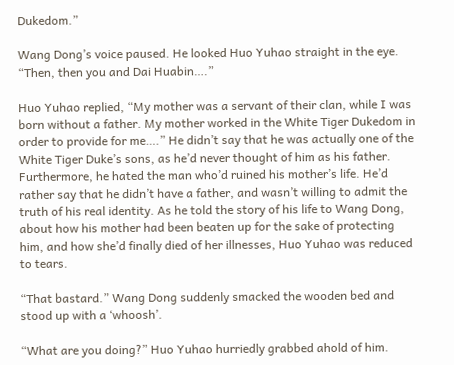Dukedom.”

Wang Dong’s voice paused. He looked Huo Yuhao straight in the eye. “Then, then you and Dai Huabin….”

Huo Yuhao replied, “My mother was a servant of their clan, while I was born without a father. My mother worked in the White Tiger Dukedom in order to provide for me….” He didn’t say that he was actually one of the White Tiger Duke’s sons, as he’d never thought of him as his father. Furthermore, he hated the man who’d ruined his mother’s life. He’d rather say that he didn’t have a father, and wasn’t willing to admit the truth of his real identity. As he told the story of his life to Wang Dong, about how his mother had been beaten up for the sake of protecting him, and how she’d finally died of her illnesses, Huo Yuhao was reduced to tears.

“That bastard.” Wang Dong suddenly smacked the wooden bed and stood up with a ‘whoosh’.

“What are you doing?” Huo Yuhao hurriedly grabbed ahold of him.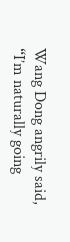Wang Dong angrily said, “I’m naturally going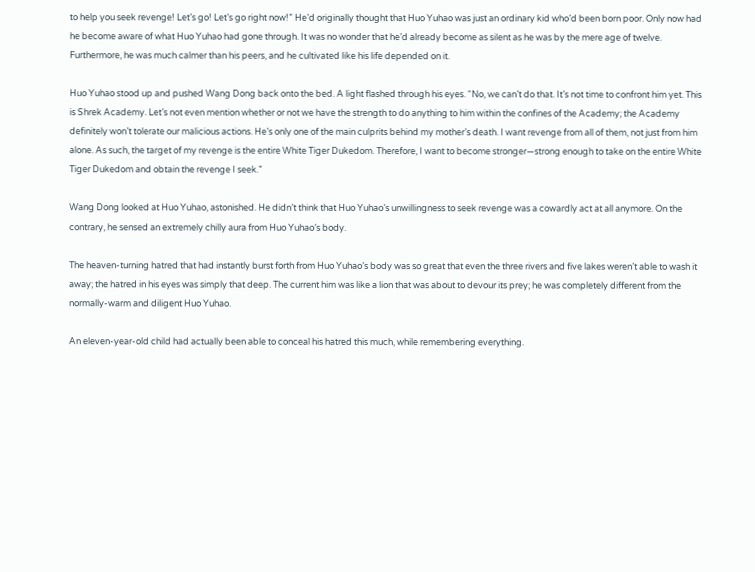to help you seek revenge! Let’s go! Let’s go right now!” He’d originally thought that Huo Yuhao was just an ordinary kid who’d been born poor. Only now had he become aware of what Huo Yuhao had gone through. It was no wonder that he’d already become as silent as he was by the mere age of twelve. Furthermore, he was much calmer than his peers, and he cultivated like his life depended on it.

Huo Yuhao stood up and pushed Wang Dong back onto the bed. A light flashed through his eyes. “No, we can’t do that. It’s not time to confront him yet. This is Shrek Academy. Let’s not even mention whether or not we have the strength to do anything to him within the confines of the Academy; the Academy definitely won’t tolerate our malicious actions. He’s only one of the main culprits behind my mother’s death. I want revenge from all of them, not just from him alone. As such, the target of my revenge is the entire White Tiger Dukedom. Therefore, I want to become stronger—strong enough to take on the entire White Tiger Dukedom and obtain the revenge I seek.”

Wang Dong looked at Huo Yuhao, astonished. He didn’t think that Huo Yuhao’s unwillingness to seek revenge was a cowardly act at all anymore. On the contrary, he sensed an extremely chilly aura from Huo Yuhao’s body.

The heaven-turning hatred that had instantly burst forth from Huo Yuhao’s body was so great that even the three rivers and five lakes weren’t able to wash it away; the hatred in his eyes was simply that deep. The current him was like a lion that was about to devour its prey; he was completely different from the normally-warm and diligent Huo Yuhao.

An eleven-year-old child had actually been able to conceal his hatred this much, while remembering everything.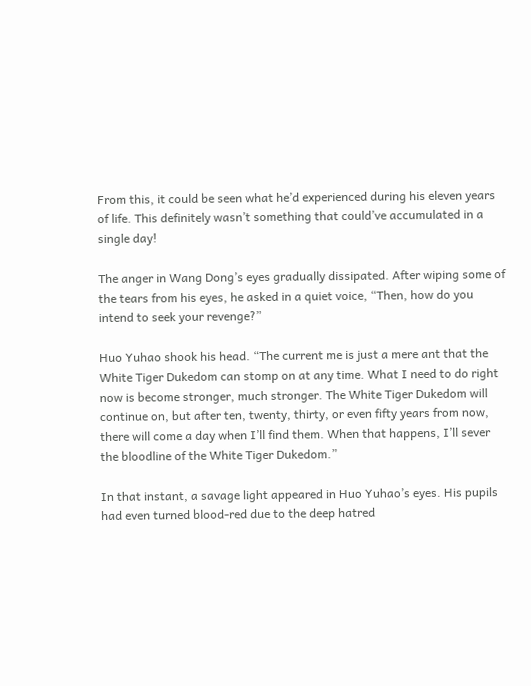From this, it could be seen what he’d experienced during his eleven years of life. This definitely wasn’t something that could’ve accumulated in a single day!

The anger in Wang Dong’s eyes gradually dissipated. After wiping some of the tears from his eyes, he asked in a quiet voice, “Then, how do you intend to seek your revenge?”

Huo Yuhao shook his head. “The current me is just a mere ant that the White Tiger Dukedom can stomp on at any time. What I need to do right now is become stronger, much stronger. The White Tiger Dukedom will continue on, but after ten, twenty, thirty, or even fifty years from now, there will come a day when I’ll find them. When that happens, I’ll sever the bloodline of the White Tiger Dukedom.”

In that instant, a savage light appeared in Huo Yuhao’s eyes. His pupils had even turned blood-red due to the deep hatred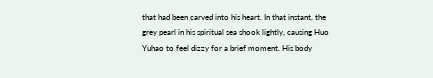that had been carved into his heart. In that instant, the grey pearl in his spiritual sea shook lightly, causing Huo Yuhao to feel dizzy for a brief moment. His body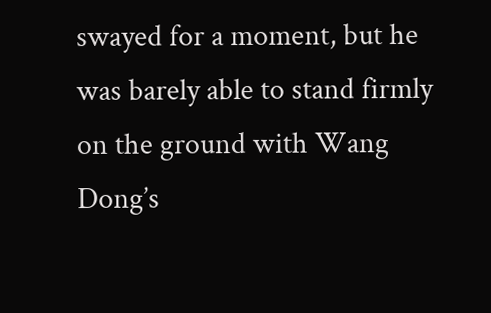swayed for a moment, but he was barely able to stand firmly on the ground with Wang Dong’s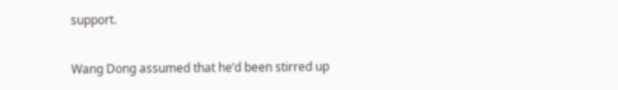support.

Wang Dong assumed that he’d been stirred up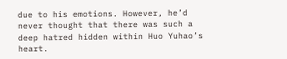due to his emotions. However, he’d never thought that there was such a deep hatred hidden within Huo Yuhao’s heart.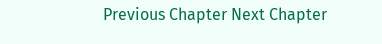Previous Chapter Next Chapter